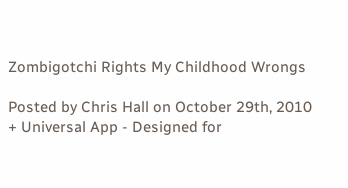Zombigotchi Rights My Childhood Wrongs

Posted by Chris Hall on October 29th, 2010
+ Universal App - Designed for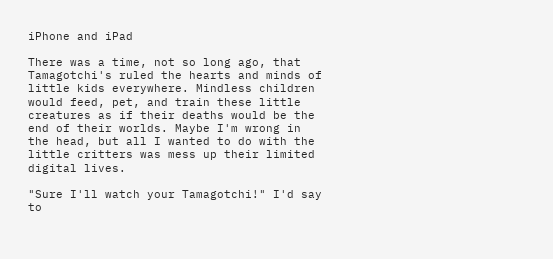iPhone and iPad

There was a time, not so long ago, that Tamagotchi's ruled the hearts and minds of little kids everywhere. Mindless children would feed, pet, and train these little creatures as if their deaths would be the end of their worlds. Maybe I'm wrong in the head, but all I wanted to do with the little critters was mess up their limited digital lives.

"Sure I'll watch your Tamagotchi!" I'd say to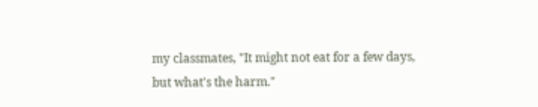my classmates, "It might not eat for a few days, but what's the harm."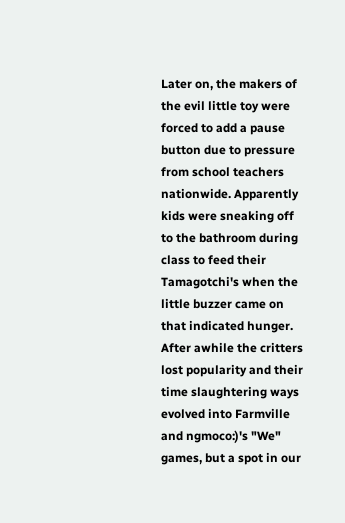Later on, the makers of the evil little toy were forced to add a pause button due to pressure from school teachers nationwide. Apparently kids were sneaking off to the bathroom during class to feed their Tamagotchi's when the little buzzer came on that indicated hunger. After awhile the critters lost popularity and their time slaughtering ways evolved into Farmville and ngmoco:)'s "We" games, but a spot in our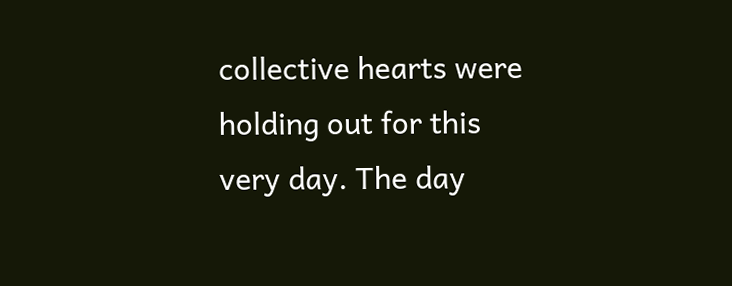collective hearts were holding out for this very day. The day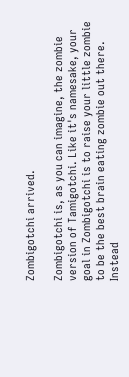Zombigotchi arrived.

Zombigotchi is, as you can imagine, the zombie version of Tamigotchi. Like it's namesake, your goal in Zombigotchi is to raise your little zombie to be the best brain eating zombie out there. Instead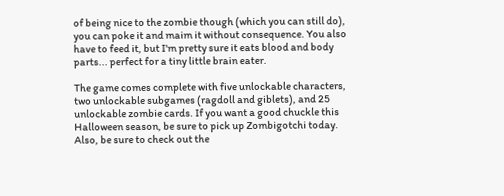of being nice to the zombie though (which you can still do), you can poke it and maim it without consequence. You also have to feed it, but I'm pretty sure it eats blood and body parts... perfect for a tiny little brain eater.

The game comes complete with five unlockable characters, two unlockable subgames (ragdoll and giblets), and 25 unlockable zombie cards. If you want a good chuckle this Halloween season, be sure to pick up Zombigotchi today. Also, be sure to check out the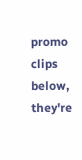promo clips below, they're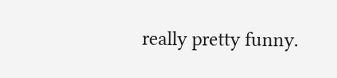really pretty funny.